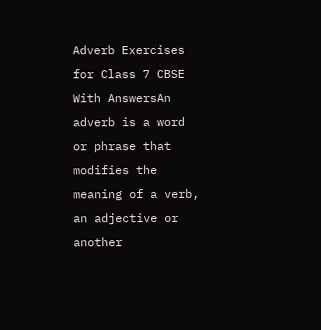Adverb Exercises for Class 7 CBSE With AnswersAn adverb is a word or phrase that modifies the meaning of a verb, an adjective or another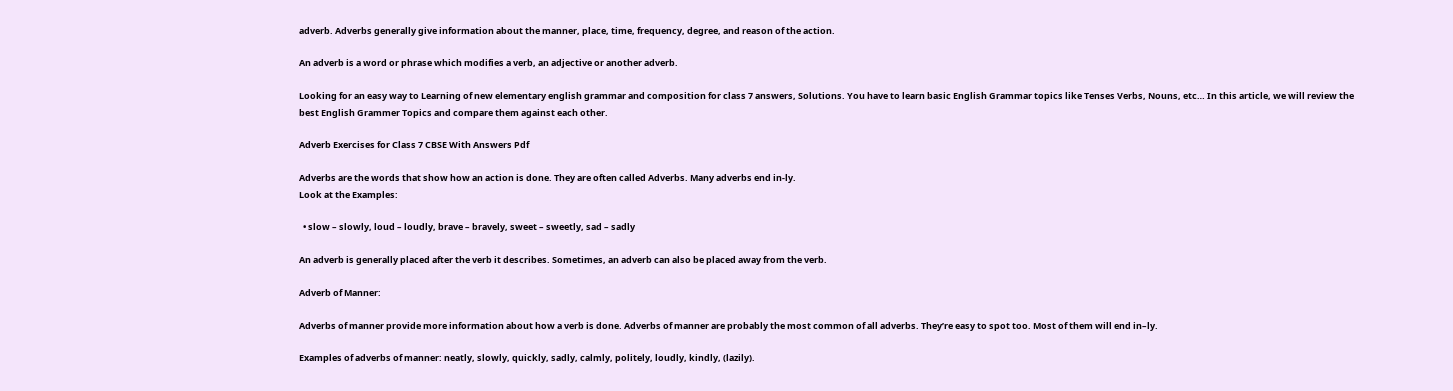adverb. Adverbs generally give information about the manner, place, time, frequency, degree, and reason of the action.

An adverb is a word or phrase which modifies a verb, an adjective or another adverb.

Looking for an easy way to Learning of new elementary english grammar and composition for class 7 answers, Solutions. You have to learn basic English Grammar topics like Tenses Verbs, Nouns, etc… In this article, we will review the best English Grammer Topics and compare them against each other.

Adverb Exercises for Class 7 CBSE With Answers Pdf

Adverbs are the words that show how an action is done. They are often called Adverbs. Many adverbs end in-ly.
Look at the Examples:

  • slow – slowly, loud – loudly, brave – bravely, sweet – sweetly, sad – sadly

An adverb is generally placed after the verb it describes. Sometimes, an adverb can also be placed away from the verb.

Adverb of Manner:

Adverbs of manner provide more information about how a verb is done. Adverbs of manner are probably the most common of all adverbs. They’re easy to spot too. Most of them will end in–ly.

Examples of adverbs of manner: neatly, slowly, quickly, sadly, calmly, politely, loudly, kindly, (lazily).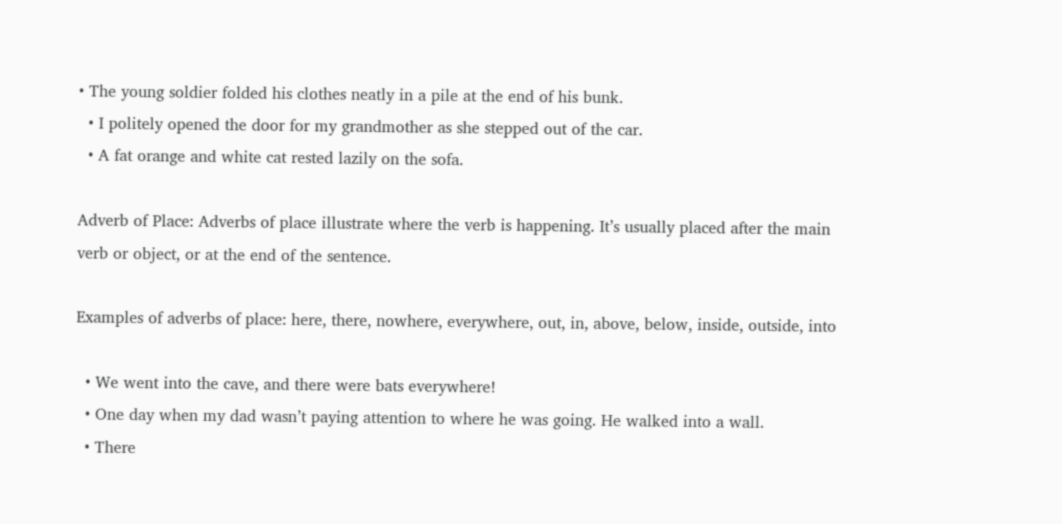• The young soldier folded his clothes neatly in a pile at the end of his bunk.
  • I politely opened the door for my grandmother as she stepped out of the car.
  • A fat orange and white cat rested lazily on the sofa.

Adverb of Place: Adverbs of place illustrate where the verb is happening. It’s usually placed after the main verb or object, or at the end of the sentence.

Examples of adverbs of place: here, there, nowhere, everywhere, out, in, above, below, inside, outside, into

  • We went into the cave, and there were bats everywhere!
  • One day when my dad wasn’t paying attention to where he was going. He walked into a wall.
  • There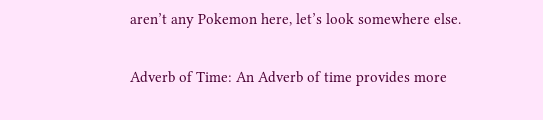aren’t any Pokemon here, let’s look somewhere else.

Adverb of Time: An Adverb of time provides more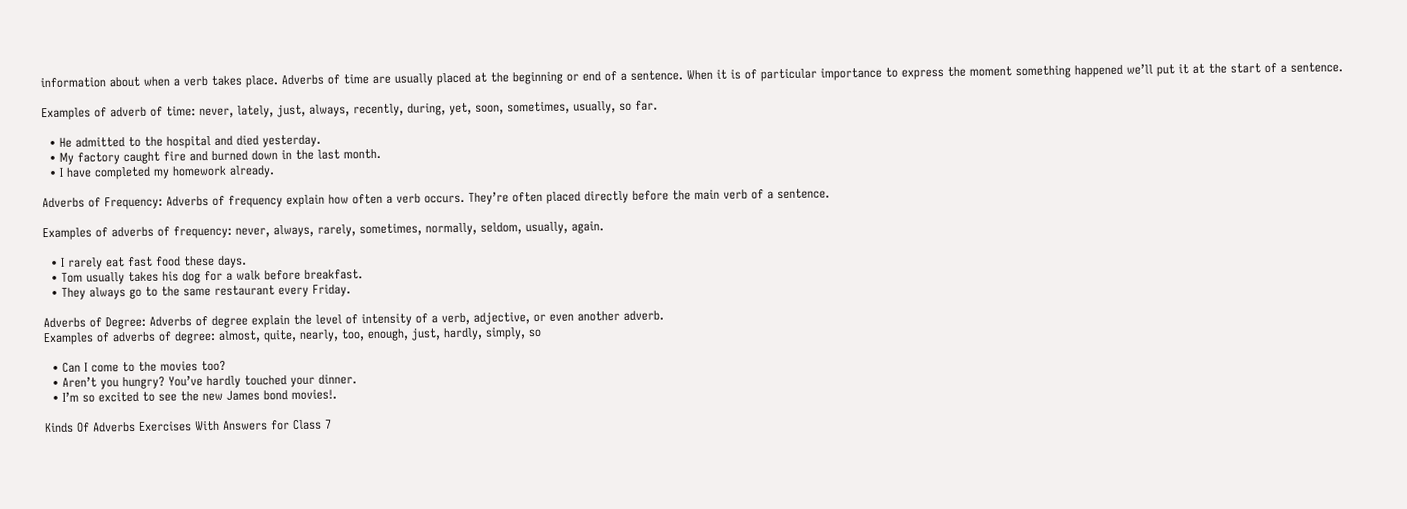information about when a verb takes place. Adverbs of time are usually placed at the beginning or end of a sentence. When it is of particular importance to express the moment something happened we’ll put it at the start of a sentence.

Examples of adverb of time: never, lately, just, always, recently, during, yet, soon, sometimes, usually, so far.

  • He admitted to the hospital and died yesterday.
  • My factory caught fire and burned down in the last month.
  • I have completed my homework already.

Adverbs of Frequency: Adverbs of frequency explain how often a verb occurs. They’re often placed directly before the main verb of a sentence.

Examples of adverbs of frequency: never, always, rarely, sometimes, normally, seldom, usually, again.

  • I rarely eat fast food these days.
  • Tom usually takes his dog for a walk before breakfast.
  • They always go to the same restaurant every Friday.

Adverbs of Degree: Adverbs of degree explain the level of intensity of a verb, adjective, or even another adverb.
Examples of adverbs of degree: almost, quite, nearly, too, enough, just, hardly, simply, so

  • Can I come to the movies too?
  • Aren’t you hungry? You’ve hardly touched your dinner.
  • I’m so excited to see the new James bond movies!.

Kinds Of Adverbs Exercises With Answers for Class 7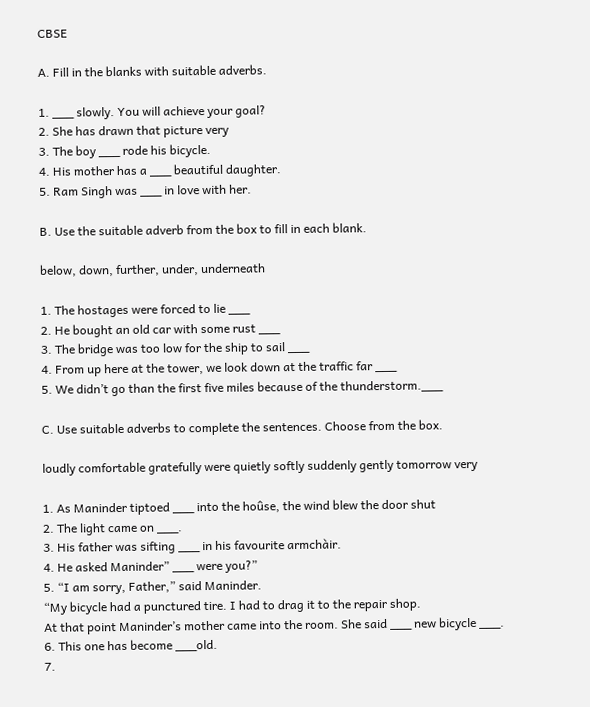CBSE

A. Fill in the blanks with suitable adverbs.

1. ___ slowly. You will achieve your goal?
2. She has drawn that picture very
3. The boy ___ rode his bicycle.
4. His mother has a ___ beautiful daughter.
5. Ram Singh was ___ in love with her.

B. Use the suitable adverb from the box to fill in each blank.

below, down, further, under, underneath

1. The hostages were forced to lie ___
2. He bought an old car with some rust ___
3. The bridge was too low for the ship to sail ___
4. From up here at the tower, we look down at the traffic far ___
5. We didn’t go than the first five miles because of the thunderstorm.___

C. Use suitable adverbs to complete the sentences. Choose from the box.

loudly comfortable gratefully were quietly softly suddenly gently tomorrow very

1. As Maninder tiptoed ___ into the hoûse, the wind blew the door shut
2. The light came on ___.
3. His father was sifting ___ in his favourite armchàir.
4. He asked Maninder” ___ were you?”
5. “I am sorry, Father,” said Maninder.
“My bicycle had a punctured tire. I had to drag it to the repair shop.
At that point Maninder’s mother came into the room. She said ___ new bicycle ___.
6. This one has become ___old.
7.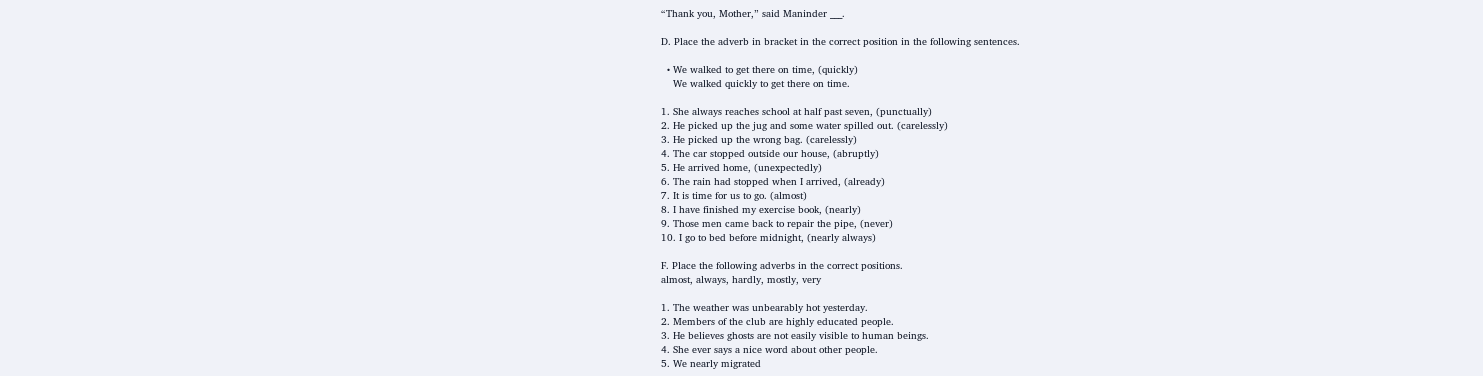“Thank you, Mother,” said Maninder ___.

D. Place the adverb in bracket in the correct position in the following sentences.

  • We walked to get there on time, (quickly)
    We walked quickly to get there on time.

1. She always reaches school at half past seven, (punctually)
2. He picked up the jug and some water spilled out. (carelessly)
3. He picked up the wrong bag. (carelessly)
4. The car stopped outside our house, (abruptly)
5. He arrived home, (unexpectedly)
6. The rain had stopped when I arrived, (already)
7. It is time for us to go. (almost)
8. I have finished my exercise book, (nearly)
9. Those men came back to repair the pipe, (never)
10. I go to bed before midnight, (nearly always)

F. Place the following adverbs in the correct positions.
almost, always, hardly, mostly, very

1. The weather was unbearably hot yesterday.
2. Members of the club are highly educated people.
3. He believes ghosts are not easily visible to human beings.
4. She ever says a nice word about other people.
5. We nearly migrated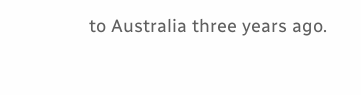to Australia three years ago.